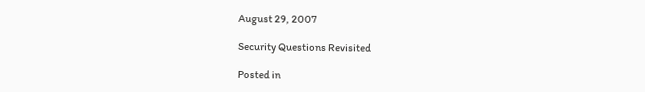August 29, 2007

Security Questions Revisited

Posted in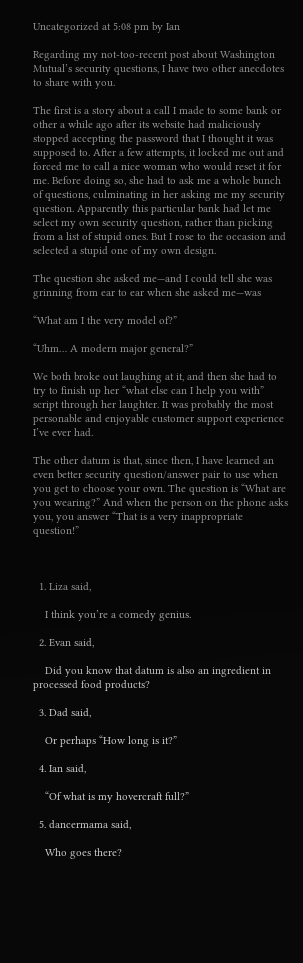Uncategorized at 5:08 pm by Ian

Regarding my not-too-recent post about Washington Mutual’s security questions, I have two other anecdotes to share with you.

The first is a story about a call I made to some bank or other a while ago after its website had maliciously stopped accepting the password that I thought it was supposed to. After a few attempts, it locked me out and forced me to call a nice woman who would reset it for me. Before doing so, she had to ask me a whole bunch of questions, culminating in her asking me my security question. Apparently this particular bank had let me select my own security question, rather than picking from a list of stupid ones. But I rose to the occasion and selected a stupid one of my own design.

The question she asked me—and I could tell she was grinning from ear to ear when she asked me—was

“What am I the very model of?”

“Uhm… A modern major general?”

We both broke out laughing at it, and then she had to try to finish up her “what else can I help you with” script through her laughter. It was probably the most personable and enjoyable customer support experience I’ve ever had.

The other datum is that, since then, I have learned an even better security question/answer pair to use when you get to choose your own. The question is “What are you wearing?” And when the person on the phone asks you, you answer “That is a very inappropriate question!”



  1. Liza said,

    I think you’re a comedy genius.

  2. Evan said,

    Did you know that datum is also an ingredient in processed food products?

  3. Dad said,

    Or perhaps “How long is it?”

  4. Ian said,

    “Of what is my hovercraft full?”

  5. dancermama said,

    Who goes there?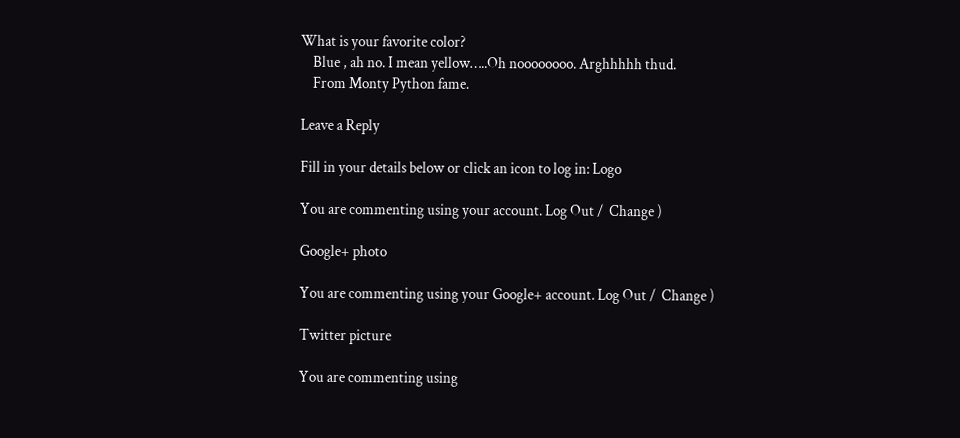What is your favorite color?
    Blue , ah no. I mean yellow…..Oh noooooooo. Arghhhhh thud.
    From Monty Python fame.

Leave a Reply

Fill in your details below or click an icon to log in: Logo

You are commenting using your account. Log Out /  Change )

Google+ photo

You are commenting using your Google+ account. Log Out /  Change )

Twitter picture

You are commenting using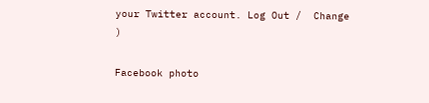your Twitter account. Log Out /  Change )

Facebook photo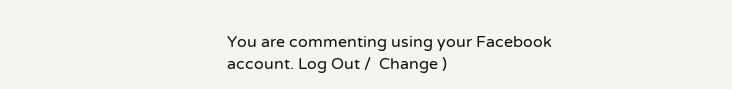You are commenting using your Facebook account. Log Out /  Change )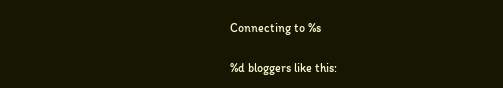Connecting to %s

%d bloggers like this: